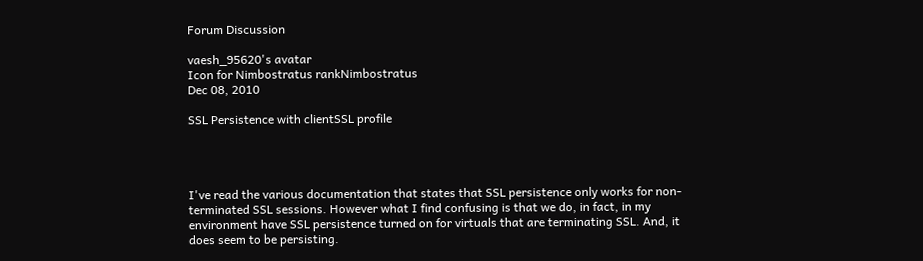Forum Discussion

vaesh_95620's avatar
Icon for Nimbostratus rankNimbostratus
Dec 08, 2010

SSL Persistence with clientSSL profile




I've read the various documentation that states that SSL persistence only works for non-terminated SSL sessions. However what I find confusing is that we do, in fact, in my environment have SSL persistence turned on for virtuals that are terminating SSL. And, it does seem to be persisting.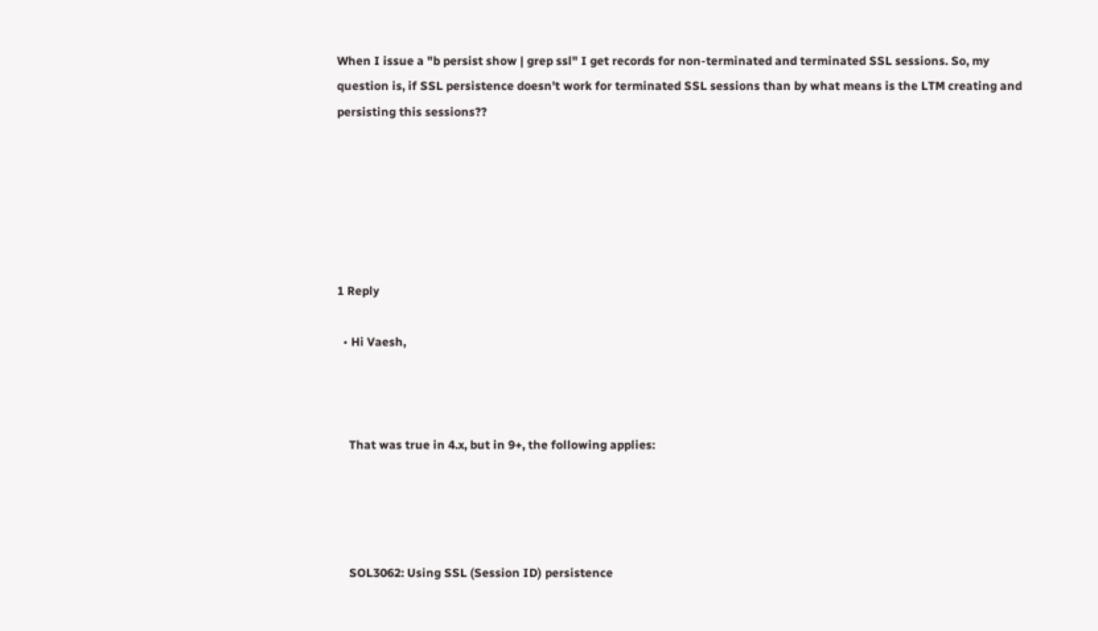When I issue a "b persist show | grep ssl" I get records for non-terminated and terminated SSL sessions. So, my question is, if SSL persistence doesn't work for terminated SSL sessions than by what means is the LTM creating and persisting this sessions??






1 Reply

  • Hi Vaesh,



    That was true in 4.x, but in 9+, the following applies:




    SOL3062: Using SSL (Session ID) persistence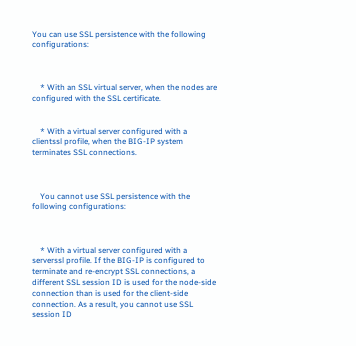You can use SSL persistence with the following configurations:



    * With an SSL virtual server, when the nodes are configured with the SSL certificate.


    * With a virtual server configured with a clientssl profile, when the BIG-IP system terminates SSL connections.



    You cannot use SSL persistence with the following configurations:



    * With a virtual server configured with a serverssl profile. If the BIG-IP is configured to terminate and re-encrypt SSL connections, a different SSL session ID is used for the node-side connection than is used for the client-side connection. As a result, you cannot use SSL session ID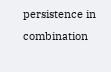persistence in combination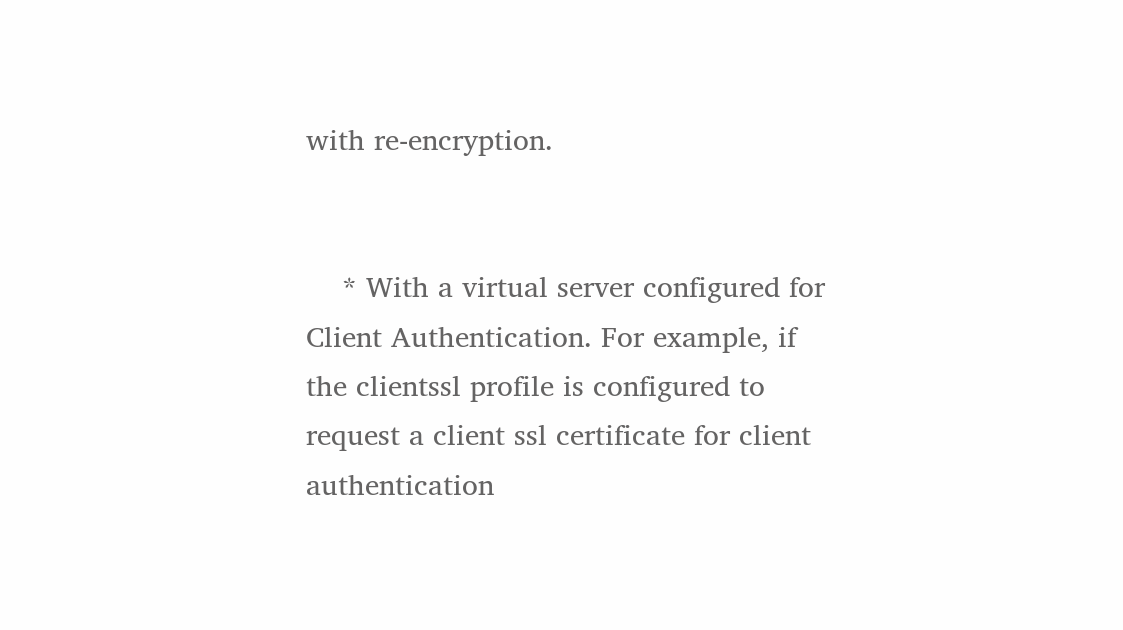with re-encryption.


    * With a virtual server configured for Client Authentication. For example, if the clientssl profile is configured to request a client ssl certificate for client authentication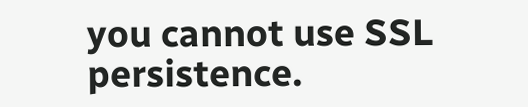you cannot use SSL persistence.